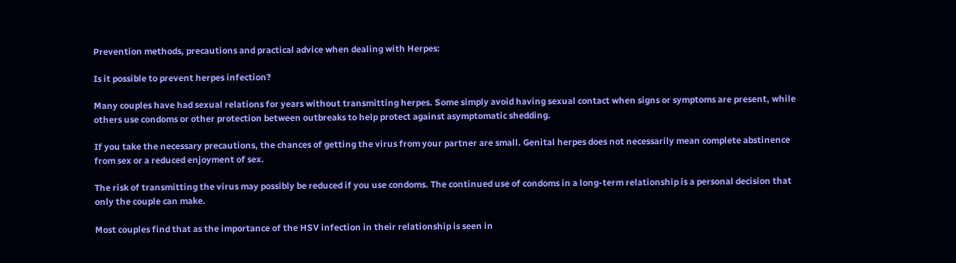Prevention methods, precautions and practical advice when dealing with Herpes:

Is it possible to prevent herpes infection?

Many couples have had sexual relations for years without transmitting herpes. Some simply avoid having sexual contact when signs or symptoms are present, while others use condoms or other protection between outbreaks to help protect against asymptomatic shedding.

If you take the necessary precautions, the chances of getting the virus from your partner are small. Genital herpes does not necessarily mean complete abstinence from sex or a reduced enjoyment of sex.

The risk of transmitting the virus may possibly be reduced if you use condoms. The continued use of condoms in a long-term relationship is a personal decision that only the couple can make.

Most couples find that as the importance of the HSV infection in their relationship is seen in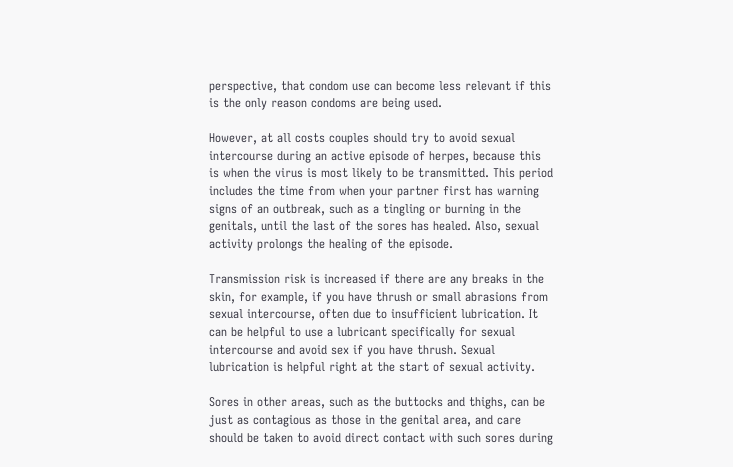perspective, that condom use can become less relevant if this is the only reason condoms are being used.

However, at all costs couples should try to avoid sexual intercourse during an active episode of herpes, because this is when the virus is most likely to be transmitted. This period includes the time from when your partner first has warning signs of an outbreak, such as a tingling or burning in the genitals, until the last of the sores has healed. Also, sexual activity prolongs the healing of the episode.

Transmission risk is increased if there are any breaks in the skin, for example, if you have thrush or small abrasions from sexual intercourse, often due to insufficient lubrication. It can be helpful to use a lubricant specifically for sexual intercourse and avoid sex if you have thrush. Sexual lubrication is helpful right at the start of sexual activity.

Sores in other areas, such as the buttocks and thighs, can be just as contagious as those in the genital area, and care should be taken to avoid direct contact with such sores during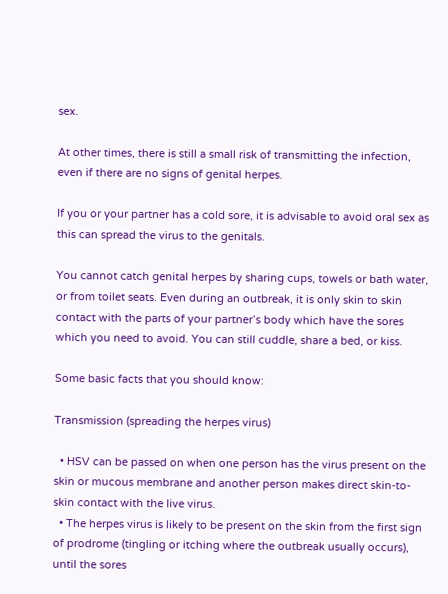sex.

At other times, there is still a small risk of transmitting the infection, even if there are no signs of genital herpes.

If you or your partner has a cold sore, it is advisable to avoid oral sex as this can spread the virus to the genitals.

You cannot catch genital herpes by sharing cups, towels or bath water, or from toilet seats. Even during an outbreak, it is only skin to skin contact with the parts of your partner’s body which have the sores which you need to avoid. You can still cuddle, share a bed, or kiss.

Some basic facts that you should know:

Transmission (spreading the herpes virus)

  • HSV can be passed on when one person has the virus present on the skin or mucous membrane and another person makes direct skin-to-skin contact with the live virus.
  • The herpes virus is likely to be present on the skin from the first sign of prodrome (tingling or itching where the outbreak usually occurs), until the sores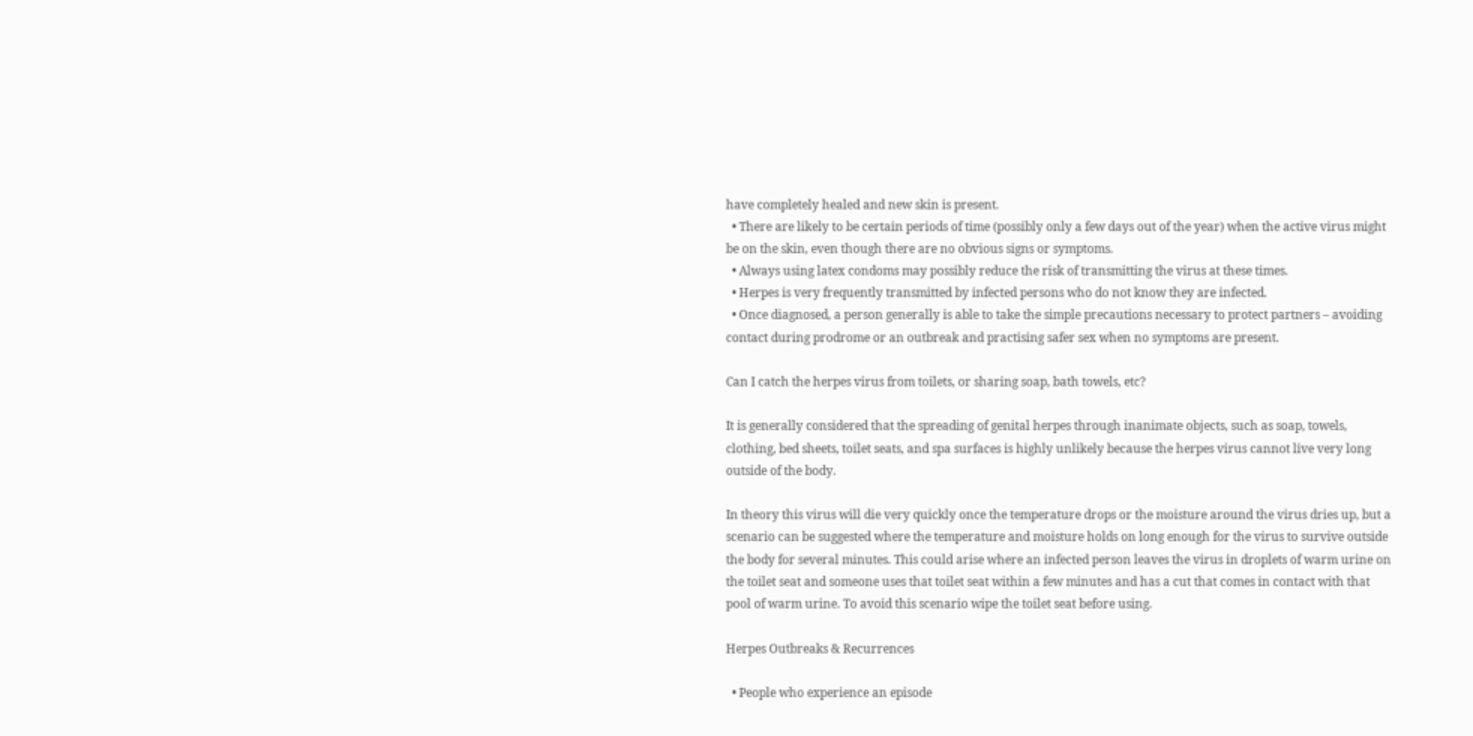have completely healed and new skin is present.
  • There are likely to be certain periods of time (possibly only a few days out of the year) when the active virus might be on the skin, even though there are no obvious signs or symptoms.
  • Always using latex condoms may possibly reduce the risk of transmitting the virus at these times.
  • Herpes is very frequently transmitted by infected persons who do not know they are infected.
  • Once diagnosed, a person generally is able to take the simple precautions necessary to protect partners – avoiding contact during prodrome or an outbreak and practising safer sex when no symptoms are present.

Can I catch the herpes virus from toilets, or sharing soap, bath towels, etc?

It is generally considered that the spreading of genital herpes through inanimate objects, such as soap, towels, clothing, bed sheets, toilet seats, and spa surfaces is highly unlikely because the herpes virus cannot live very long outside of the body.

In theory this virus will die very quickly once the temperature drops or the moisture around the virus dries up, but a scenario can be suggested where the temperature and moisture holds on long enough for the virus to survive outside the body for several minutes. This could arise where an infected person leaves the virus in droplets of warm urine on the toilet seat and someone uses that toilet seat within a few minutes and has a cut that comes in contact with that pool of warm urine. To avoid this scenario wipe the toilet seat before using.

Herpes Outbreaks & Recurrences

  • People who experience an episode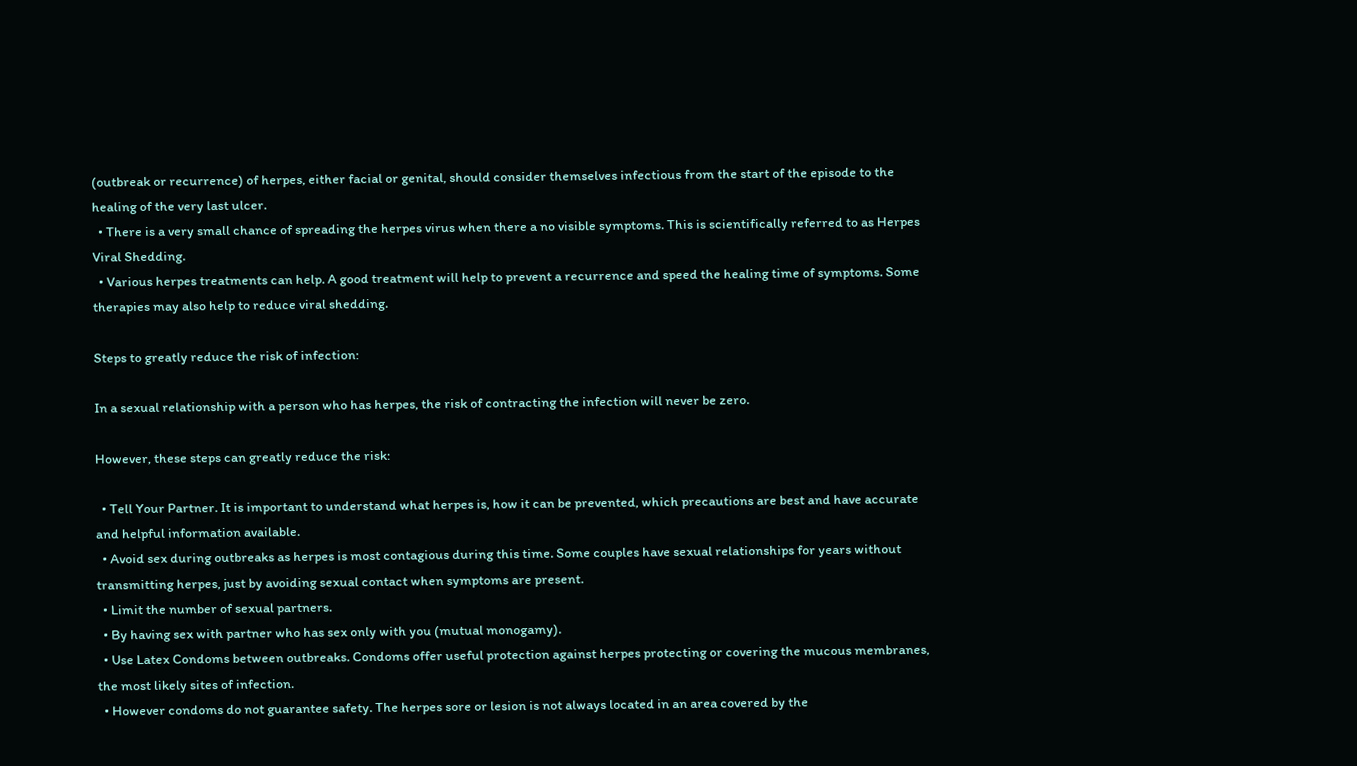(outbreak or recurrence) of herpes, either facial or genital, should consider themselves infectious from the start of the episode to the healing of the very last ulcer.
  • There is a very small chance of spreading the herpes virus when there a no visible symptoms. This is scientifically referred to as Herpes Viral Shedding.
  • Various herpes treatments can help. A good treatment will help to prevent a recurrence and speed the healing time of symptoms. Some therapies may also help to reduce viral shedding.

Steps to greatly reduce the risk of infection:

In a sexual relationship with a person who has herpes, the risk of contracting the infection will never be zero.

However, these steps can greatly reduce the risk:

  • Tell Your Partner. It is important to understand what herpes is, how it can be prevented, which precautions are best and have accurate and helpful information available.
  • Avoid sex during outbreaks as herpes is most contagious during this time. Some couples have sexual relationships for years without transmitting herpes, just by avoiding sexual contact when symptoms are present.
  • Limit the number of sexual partners.
  • By having sex with partner who has sex only with you (mutual monogamy).
  • Use Latex Condoms between outbreaks. Condoms offer useful protection against herpes protecting or covering the mucous membranes, the most likely sites of infection.
  • However condoms do not guarantee safety. The herpes sore or lesion is not always located in an area covered by the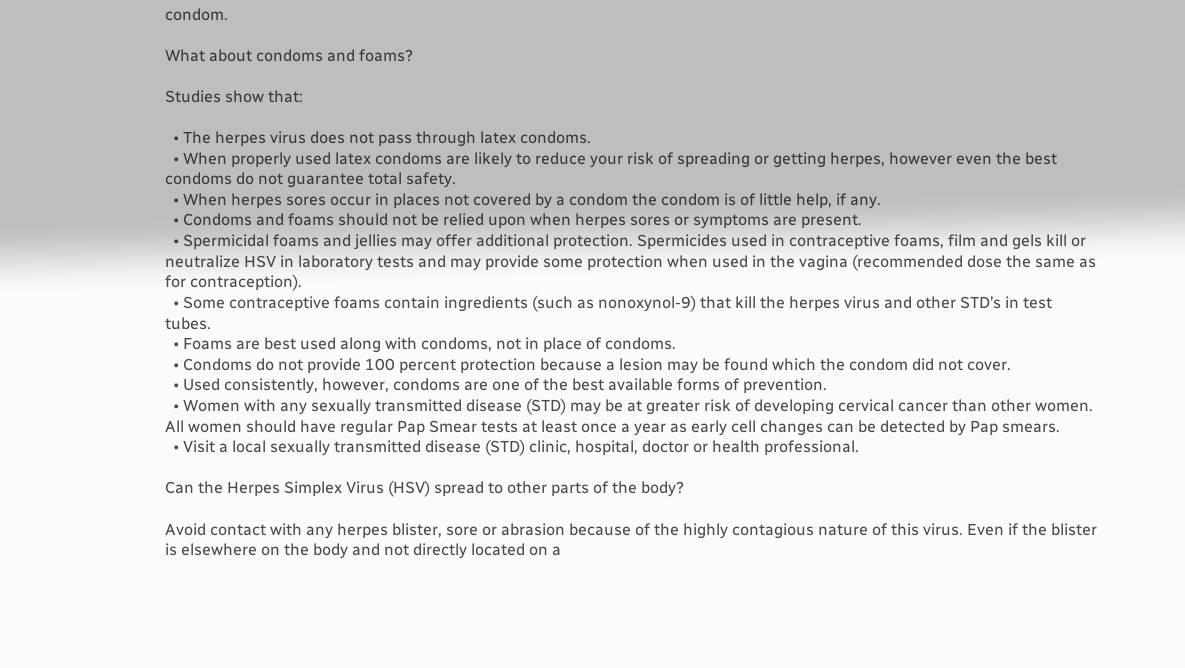condom.

What about condoms and foams?

Studies show that:

  • The herpes virus does not pass through latex condoms.
  • When properly used latex condoms are likely to reduce your risk of spreading or getting herpes, however even the best condoms do not guarantee total safety.
  • When herpes sores occur in places not covered by a condom the condom is of little help, if any.
  • Condoms and foams should not be relied upon when herpes sores or symptoms are present.
  • Spermicidal foams and jellies may offer additional protection. Spermicides used in contraceptive foams, film and gels kill or neutralize HSV in laboratory tests and may provide some protection when used in the vagina (recommended dose the same as for contraception).
  • Some contraceptive foams contain ingredients (such as nonoxynol-9) that kill the herpes virus and other STD’s in test tubes.
  • Foams are best used along with condoms, not in place of condoms.
  • Condoms do not provide 100 percent protection because a lesion may be found which the condom did not cover.
  • Used consistently, however, condoms are one of the best available forms of prevention.
  • Women with any sexually transmitted disease (STD) may be at greater risk of developing cervical cancer than other women. All women should have regular Pap Smear tests at least once a year as early cell changes can be detected by Pap smears.
  • Visit a local sexually transmitted disease (STD) clinic, hospital, doctor or health professional.

Can the Herpes Simplex Virus (HSV) spread to other parts of the body?

Avoid contact with any herpes blister, sore or abrasion because of the highly contagious nature of this virus. Even if the blister is elsewhere on the body and not directly located on a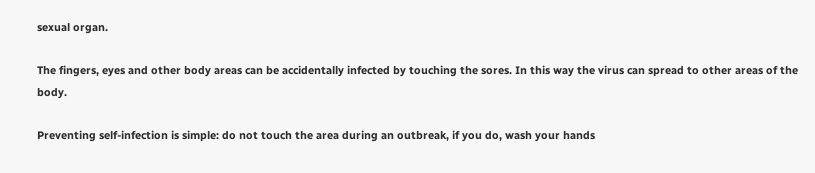sexual organ.

The fingers, eyes and other body areas can be accidentally infected by touching the sores. In this way the virus can spread to other areas of the body.

Preventing self-infection is simple: do not touch the area during an outbreak, if you do, wash your hands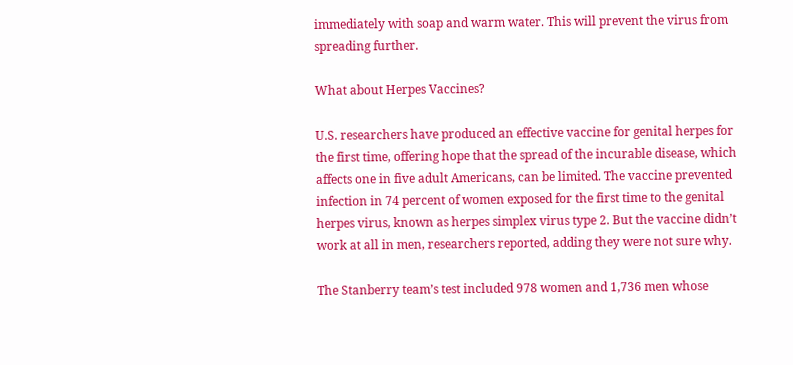immediately with soap and warm water. This will prevent the virus from spreading further.

What about Herpes Vaccines?

U.S. researchers have produced an effective vaccine for genital herpes for the first time, offering hope that the spread of the incurable disease, which affects one in five adult Americans, can be limited. The vaccine prevented infection in 74 percent of women exposed for the first time to the genital herpes virus, known as herpes simplex virus type 2. But the vaccine didn’t work at all in men, researchers reported, adding they were not sure why.

The Stanberry team’s test included 978 women and 1,736 men whose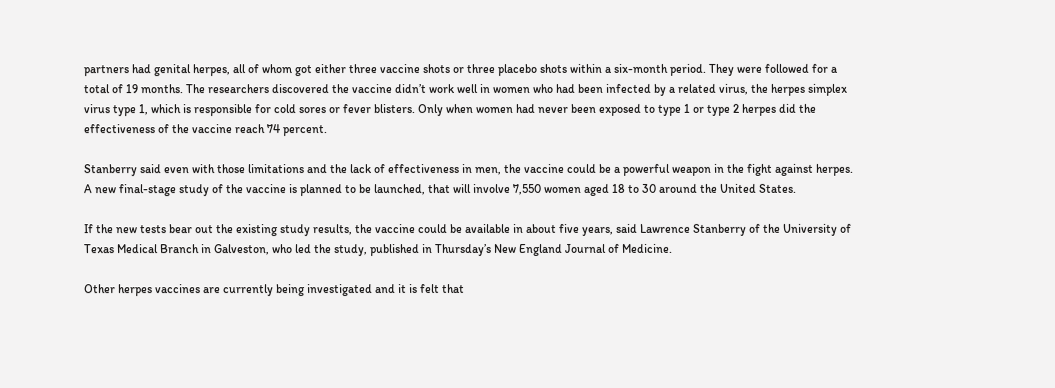partners had genital herpes, all of whom got either three vaccine shots or three placebo shots within a six-month period. They were followed for a total of 19 months. The researchers discovered the vaccine didn’t work well in women who had been infected by a related virus, the herpes simplex virus type 1, which is responsible for cold sores or fever blisters. Only when women had never been exposed to type 1 or type 2 herpes did the effectiveness of the vaccine reach 74 percent.

Stanberry said even with those limitations and the lack of effectiveness in men, the vaccine could be a powerful weapon in the fight against herpes. A new final-stage study of the vaccine is planned to be launched, that will involve 7,550 women aged 18 to 30 around the United States.

If the new tests bear out the existing study results, the vaccine could be available in about five years, said Lawrence Stanberry of the University of Texas Medical Branch in Galveston, who led the study, published in Thursday’s New England Journal of Medicine.

Other herpes vaccines are currently being investigated and it is felt that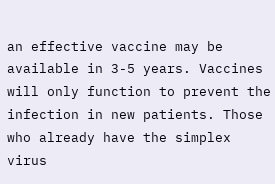an effective vaccine may be available in 3-5 years. Vaccines will only function to prevent the infection in new patients. Those who already have the simplex virus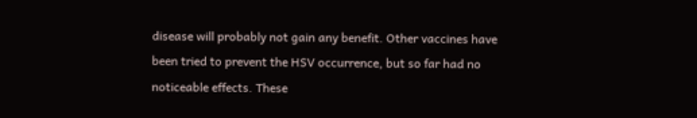disease will probably not gain any benefit. Other vaccines have been tried to prevent the HSV occurrence, but so far had no noticeable effects. These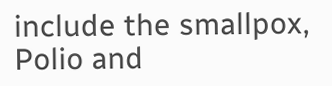include the smallpox, Polio and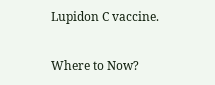Lupidon C vaccine.

Where to Now?